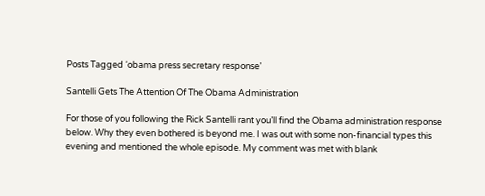Posts Tagged ‘obama press secretary response’

Santelli Gets The Attention Of The Obama Administration

For those of you following the Rick Santelli rant you’ll find the Obama administration response below. Why they even bothered is beyond me. I was out with some non-financial types this evening and mentioned the whole episode. My comment was met with blank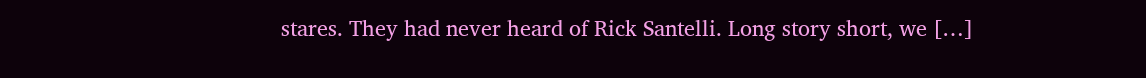stares. They had never heard of Rick Santelli. Long story short, we […]